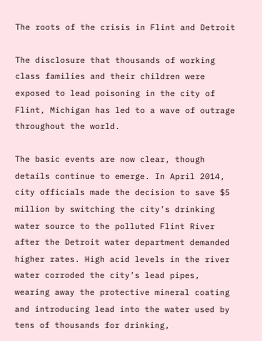The roots of the crisis in Flint and Detroit

The disclosure that thousands of working class families and their children were exposed to lead poisoning in the city of Flint, Michigan has led to a wave of outrage throughout the world.

The basic events are now clear, though details continue to emerge. In April 2014, city officials made the decision to save $5 million by switching the city’s drinking water source to the polluted Flint River after the Detroit water department demanded higher rates. High acid levels in the river water corroded the city’s lead pipes, wearing away the protective mineral coating and introducing lead into the water used by tens of thousands for drinking,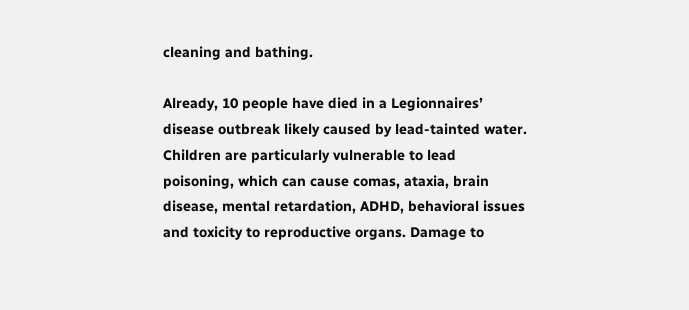cleaning and bathing.

Already, 10 people have died in a Legionnaires’ disease outbreak likely caused by lead-tainted water. Children are particularly vulnerable to lead poisoning, which can cause comas, ataxia, brain disease, mental retardation, ADHD, behavioral issues and toxicity to reproductive organs. Damage to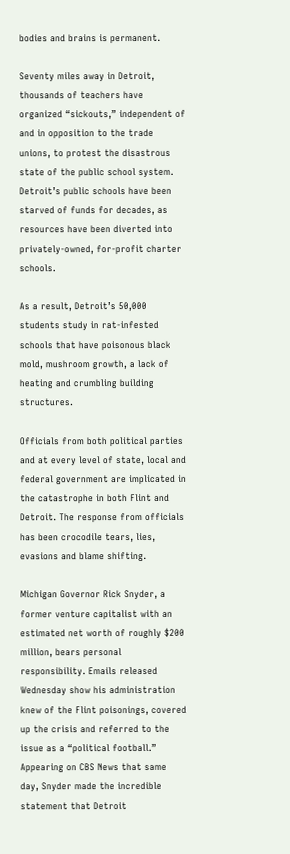bodies and brains is permanent.

Seventy miles away in Detroit, thousands of teachers have organized “sickouts,” independent of and in opposition to the trade unions, to protest the disastrous state of the public school system. Detroit’s public schools have been starved of funds for decades, as resources have been diverted into privately-owned, for-profit charter schools.

As a result, Detroit’s 50,000 students study in rat-infested schools that have poisonous black mold, mushroom growth, a lack of heating and crumbling building structures.

Officials from both political parties and at every level of state, local and federal government are implicated in the catastrophe in both Flint and Detroit. The response from officials has been crocodile tears, lies, evasions and blame shifting.

Michigan Governor Rick Snyder, a former venture capitalist with an estimated net worth of roughly $200 million, bears personal responsibility. Emails released Wednesday show his administration knew of the Flint poisonings, covered up the crisis and referred to the issue as a “political football.” Appearing on CBS News that same day, Snyder made the incredible statement that Detroit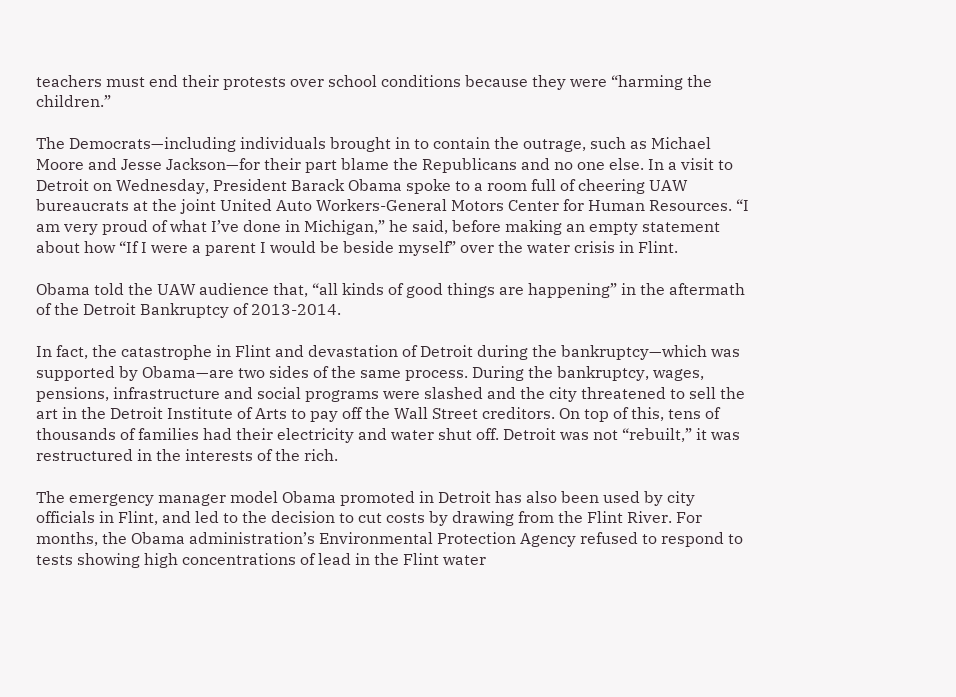teachers must end their protests over school conditions because they were “harming the children.”

The Democrats—including individuals brought in to contain the outrage, such as Michael Moore and Jesse Jackson—for their part blame the Republicans and no one else. In a visit to Detroit on Wednesday, President Barack Obama spoke to a room full of cheering UAW bureaucrats at the joint United Auto Workers-General Motors Center for Human Resources. “I am very proud of what I’ve done in Michigan,” he said, before making an empty statement about how “If I were a parent I would be beside myself” over the water crisis in Flint.

Obama told the UAW audience that, “all kinds of good things are happening” in the aftermath of the Detroit Bankruptcy of 2013-2014.

In fact, the catastrophe in Flint and devastation of Detroit during the bankruptcy—which was supported by Obama—are two sides of the same process. During the bankruptcy, wages, pensions, infrastructure and social programs were slashed and the city threatened to sell the art in the Detroit Institute of Arts to pay off the Wall Street creditors. On top of this, tens of thousands of families had their electricity and water shut off. Detroit was not “rebuilt,” it was restructured in the interests of the rich.

The emergency manager model Obama promoted in Detroit has also been used by city officials in Flint, and led to the decision to cut costs by drawing from the Flint River. For months, the Obama administration’s Environmental Protection Agency refused to respond to tests showing high concentrations of lead in the Flint water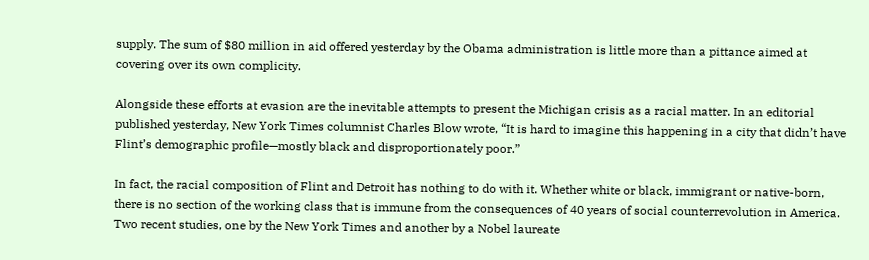supply. The sum of $80 million in aid offered yesterday by the Obama administration is little more than a pittance aimed at covering over its own complicity.

Alongside these efforts at evasion are the inevitable attempts to present the Michigan crisis as a racial matter. In an editorial published yesterday, New York Times columnist Charles Blow wrote, “It is hard to imagine this happening in a city that didn’t have Flint’s demographic profile—mostly black and disproportionately poor.”

In fact, the racial composition of Flint and Detroit has nothing to do with it. Whether white or black, immigrant or native-born, there is no section of the working class that is immune from the consequences of 40 years of social counterrevolution in America. Two recent studies, one by the New York Times and another by a Nobel laureate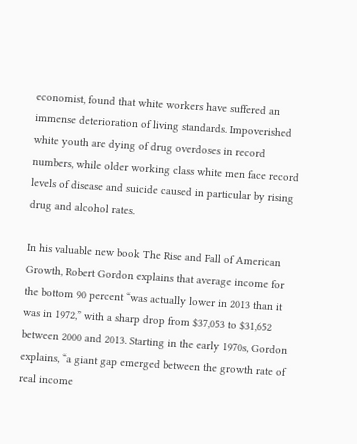economist, found that white workers have suffered an immense deterioration of living standards. Impoverished white youth are dying of drug overdoses in record numbers, while older working class white men face record levels of disease and suicide caused in particular by rising drug and alcohol rates.

In his valuable new book The Rise and Fall of American Growth, Robert Gordon explains that average income for the bottom 90 percent “was actually lower in 2013 than it was in 1972,” with a sharp drop from $37,053 to $31,652 between 2000 and 2013. Starting in the early 1970s, Gordon explains, “a giant gap emerged between the growth rate of real income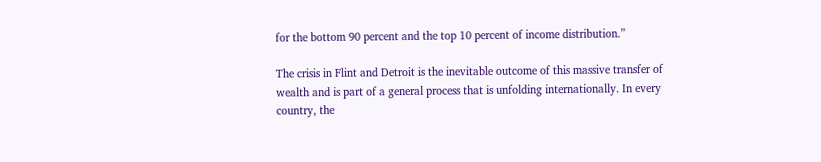for the bottom 90 percent and the top 10 percent of income distribution.”

The crisis in Flint and Detroit is the inevitable outcome of this massive transfer of wealth and is part of a general process that is unfolding internationally. In every country, the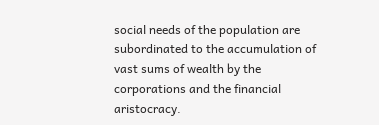social needs of the population are subordinated to the accumulation of vast sums of wealth by the corporations and the financial aristocracy.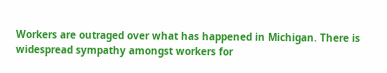Workers are outraged over what has happened in Michigan. There is widespread sympathy amongst workers for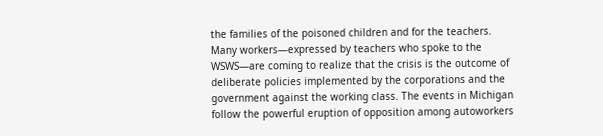the families of the poisoned children and for the teachers. Many workers—expressed by teachers who spoke to the WSWS—are coming to realize that the crisis is the outcome of deliberate policies implemented by the corporations and the government against the working class. The events in Michigan follow the powerful eruption of opposition among autoworkers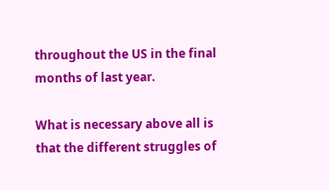throughout the US in the final months of last year.

What is necessary above all is that the different struggles of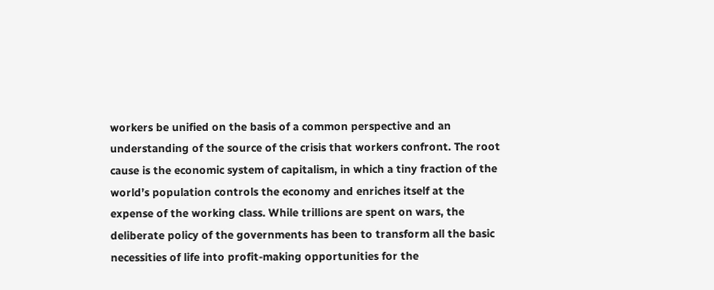workers be unified on the basis of a common perspective and an understanding of the source of the crisis that workers confront. The root cause is the economic system of capitalism, in which a tiny fraction of the world’s population controls the economy and enriches itself at the expense of the working class. While trillions are spent on wars, the deliberate policy of the governments has been to transform all the basic necessities of life into profit-making opportunities for the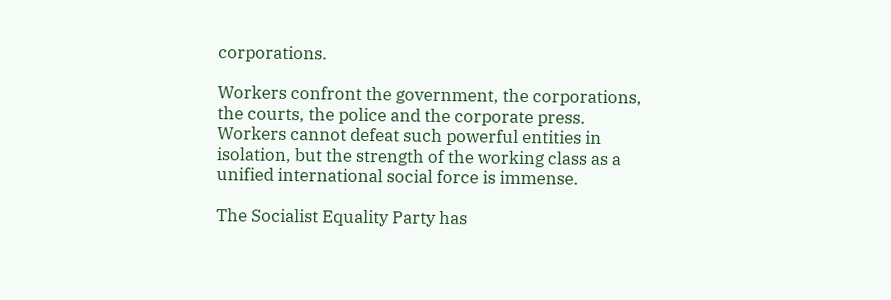corporations.

Workers confront the government, the corporations, the courts, the police and the corporate press. Workers cannot defeat such powerful entities in isolation, but the strength of the working class as a unified international social force is immense.

The Socialist Equality Party has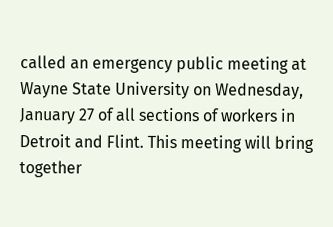called an emergency public meeting at Wayne State University on Wednesday, January 27 of all sections of workers in Detroit and Flint. This meeting will bring together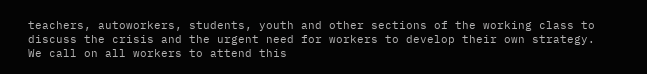teachers, autoworkers, students, youth and other sections of the working class to discuss the crisis and the urgent need for workers to develop their own strategy. We call on all workers to attend this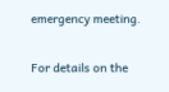emergency meeting.

For details on the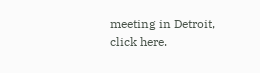meeting in Detroit, click here.